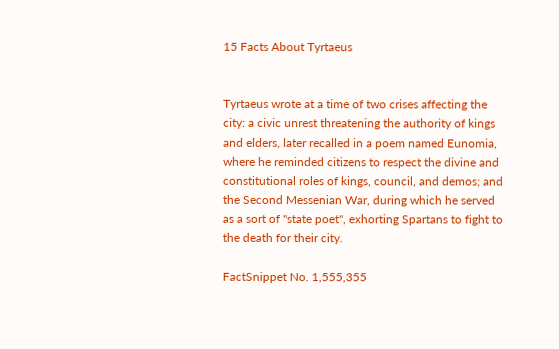15 Facts About Tyrtaeus


Tyrtaeus wrote at a time of two crises affecting the city: a civic unrest threatening the authority of kings and elders, later recalled in a poem named Eunomia, where he reminded citizens to respect the divine and constitutional roles of kings, council, and demos; and the Second Messenian War, during which he served as a sort of "state poet", exhorting Spartans to fight to the death for their city.

FactSnippet No. 1,555,355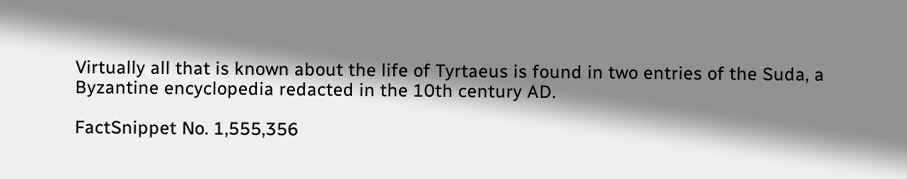Virtually all that is known about the life of Tyrtaeus is found in two entries of the Suda, a Byzantine encyclopedia redacted in the 10th century AD.

FactSnippet No. 1,555,356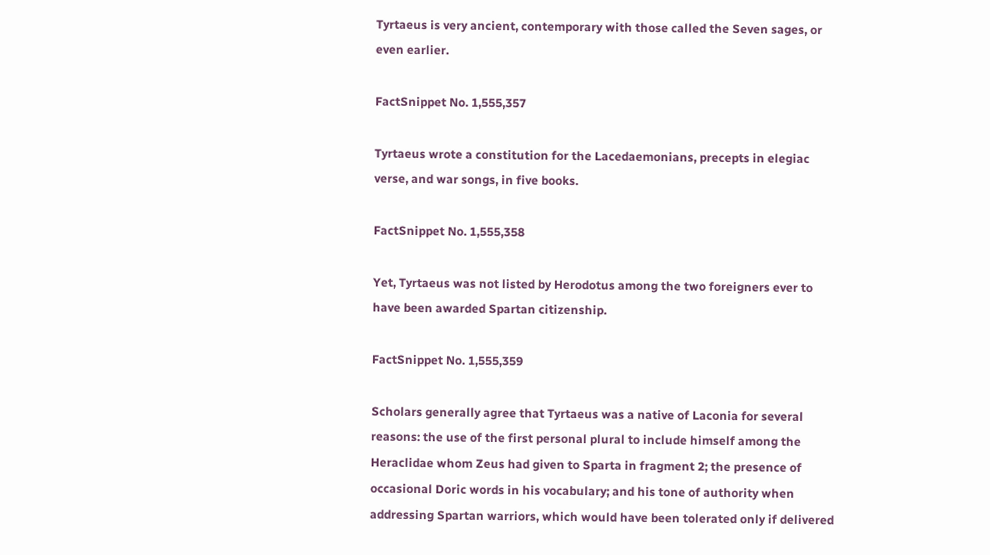Tyrtaeus is very ancient, contemporary with those called the Seven sages, or even earlier.

FactSnippet No. 1,555,357

Tyrtaeus wrote a constitution for the Lacedaemonians, precepts in elegiac verse, and war songs, in five books.

FactSnippet No. 1,555,358

Yet, Tyrtaeus was not listed by Herodotus among the two foreigners ever to have been awarded Spartan citizenship.

FactSnippet No. 1,555,359

Scholars generally agree that Tyrtaeus was a native of Laconia for several reasons: the use of the first personal plural to include himself among the Heraclidae whom Zeus had given to Sparta in fragment 2; the presence of occasional Doric words in his vocabulary; and his tone of authority when addressing Spartan warriors, which would have been tolerated only if delivered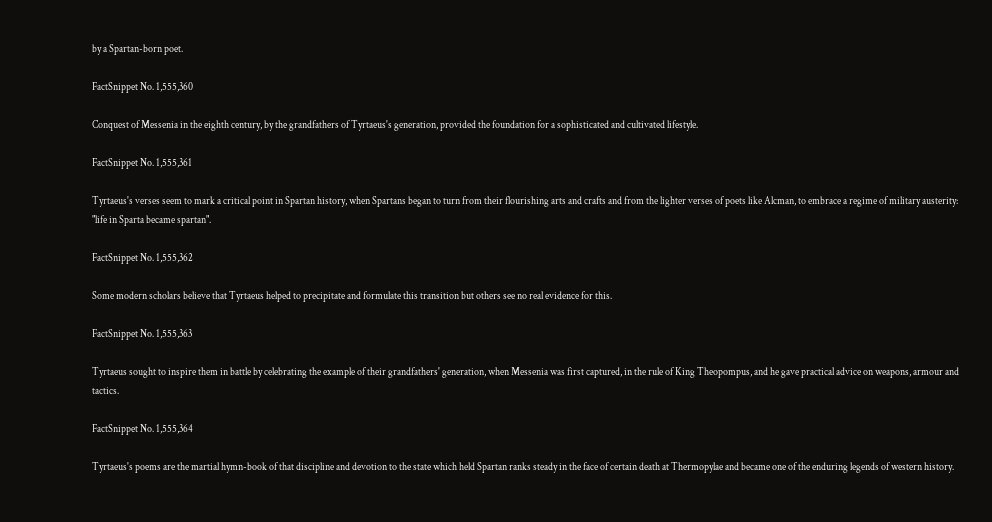by a Spartan-born poet.

FactSnippet No. 1,555,360

Conquest of Messenia in the eighth century, by the grandfathers of Tyrtaeus's generation, provided the foundation for a sophisticated and cultivated lifestyle.

FactSnippet No. 1,555,361

Tyrtaeus's verses seem to mark a critical point in Spartan history, when Spartans began to turn from their flourishing arts and crafts and from the lighter verses of poets like Alcman, to embrace a regime of military austerity: "life in Sparta became spartan".

FactSnippet No. 1,555,362

Some modern scholars believe that Tyrtaeus helped to precipitate and formulate this transition but others see no real evidence for this.

FactSnippet No. 1,555,363

Tyrtaeus sought to inspire them in battle by celebrating the example of their grandfathers' generation, when Messenia was first captured, in the rule of King Theopompus, and he gave practical advice on weapons, armour and tactics.

FactSnippet No. 1,555,364

Tyrtaeus's poems are the martial hymn-book of that discipline and devotion to the state which held Spartan ranks steady in the face of certain death at Thermopylae and became one of the enduring legends of western history.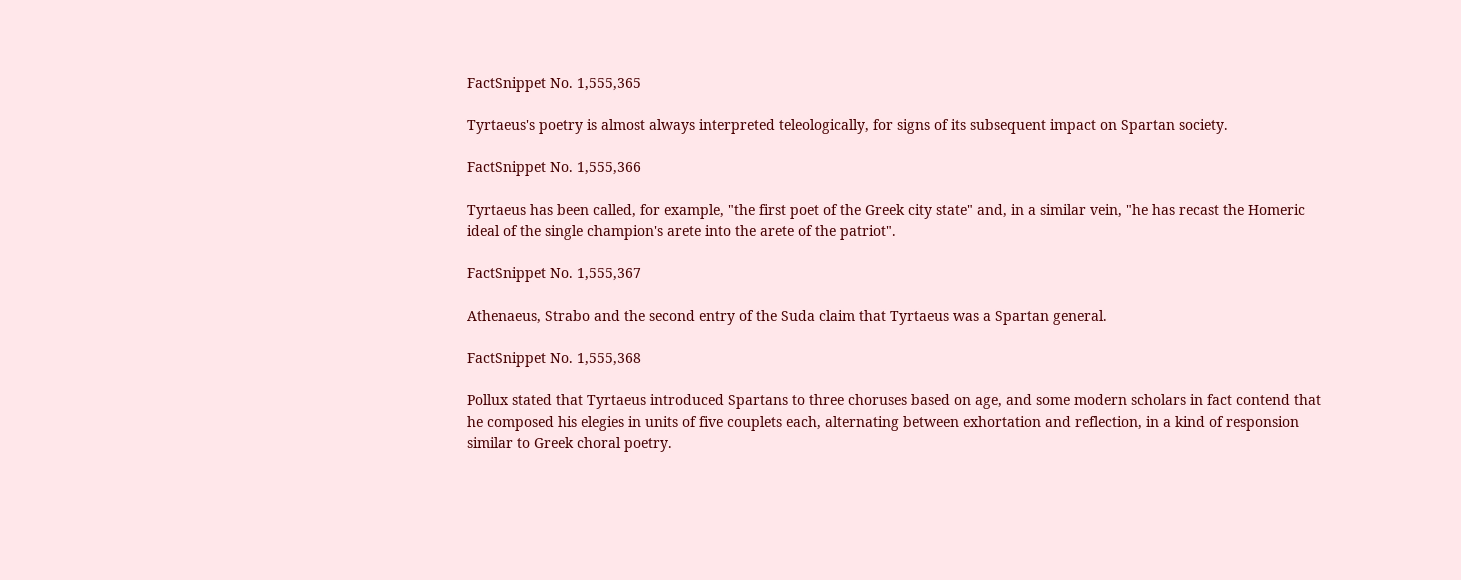FactSnippet No. 1,555,365

Tyrtaeus's poetry is almost always interpreted teleologically, for signs of its subsequent impact on Spartan society.

FactSnippet No. 1,555,366

Tyrtaeus has been called, for example, "the first poet of the Greek city state" and, in a similar vein, "he has recast the Homeric ideal of the single champion's arete into the arete of the patriot".

FactSnippet No. 1,555,367

Athenaeus, Strabo and the second entry of the Suda claim that Tyrtaeus was a Spartan general.

FactSnippet No. 1,555,368

Pollux stated that Tyrtaeus introduced Spartans to three choruses based on age, and some modern scholars in fact contend that he composed his elegies in units of five couplets each, alternating between exhortation and reflection, in a kind of responsion similar to Greek choral poetry.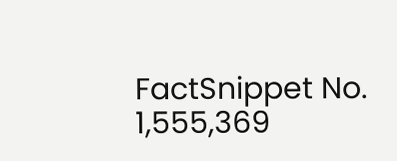FactSnippet No. 1,555,369